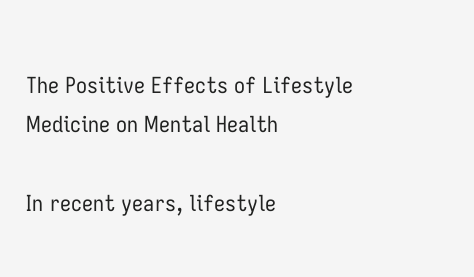The Positive Effects of Lifestyle Medicine on Mental Health

In recent years, lifestyle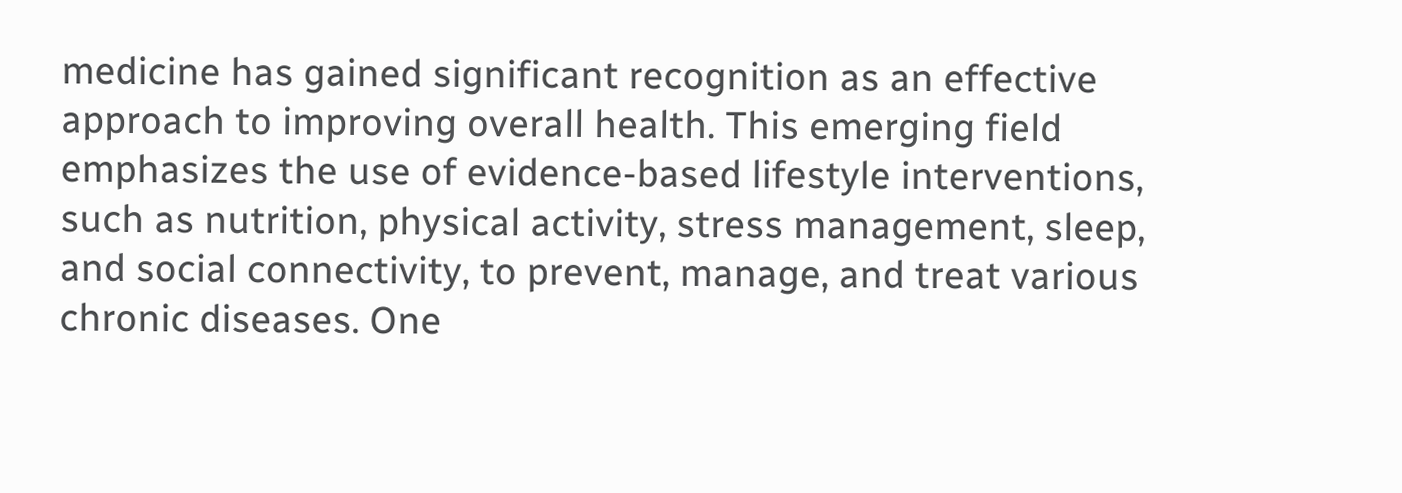medicine has gained significant recognition as an effective approach to improving overall health. This emerging field emphasizes the use of evidence-based lifestyle interventions, such as nutrition, physical activity, stress management, sleep, and social connectivity, to prevent, manage, and treat various chronic diseases. One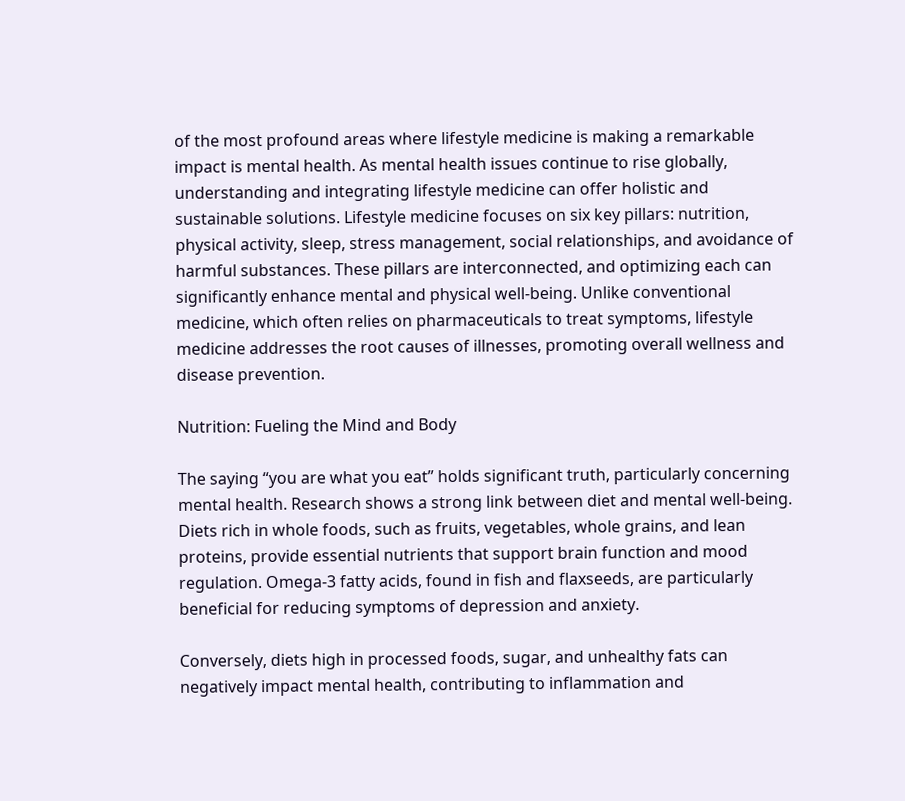of the most profound areas where lifestyle medicine is making a remarkable impact is mental health. As mental health issues continue to rise globally, understanding and integrating lifestyle medicine can offer holistic and sustainable solutions. Lifestyle medicine focuses on six key pillars: nutrition, physical activity, sleep, stress management, social relationships, and avoidance of harmful substances. These pillars are interconnected, and optimizing each can significantly enhance mental and physical well-being. Unlike conventional medicine, which often relies on pharmaceuticals to treat symptoms, lifestyle medicine addresses the root causes of illnesses, promoting overall wellness and disease prevention.

Nutrition: Fueling the Mind and Body

The saying “you are what you eat” holds significant truth, particularly concerning mental health. Research shows a strong link between diet and mental well-being. Diets rich in whole foods, such as fruits, vegetables, whole grains, and lean proteins, provide essential nutrients that support brain function and mood regulation. Omega-3 fatty acids, found in fish and flaxseeds, are particularly beneficial for reducing symptoms of depression and anxiety.

Conversely, diets high in processed foods, sugar, and unhealthy fats can negatively impact mental health, contributing to inflammation and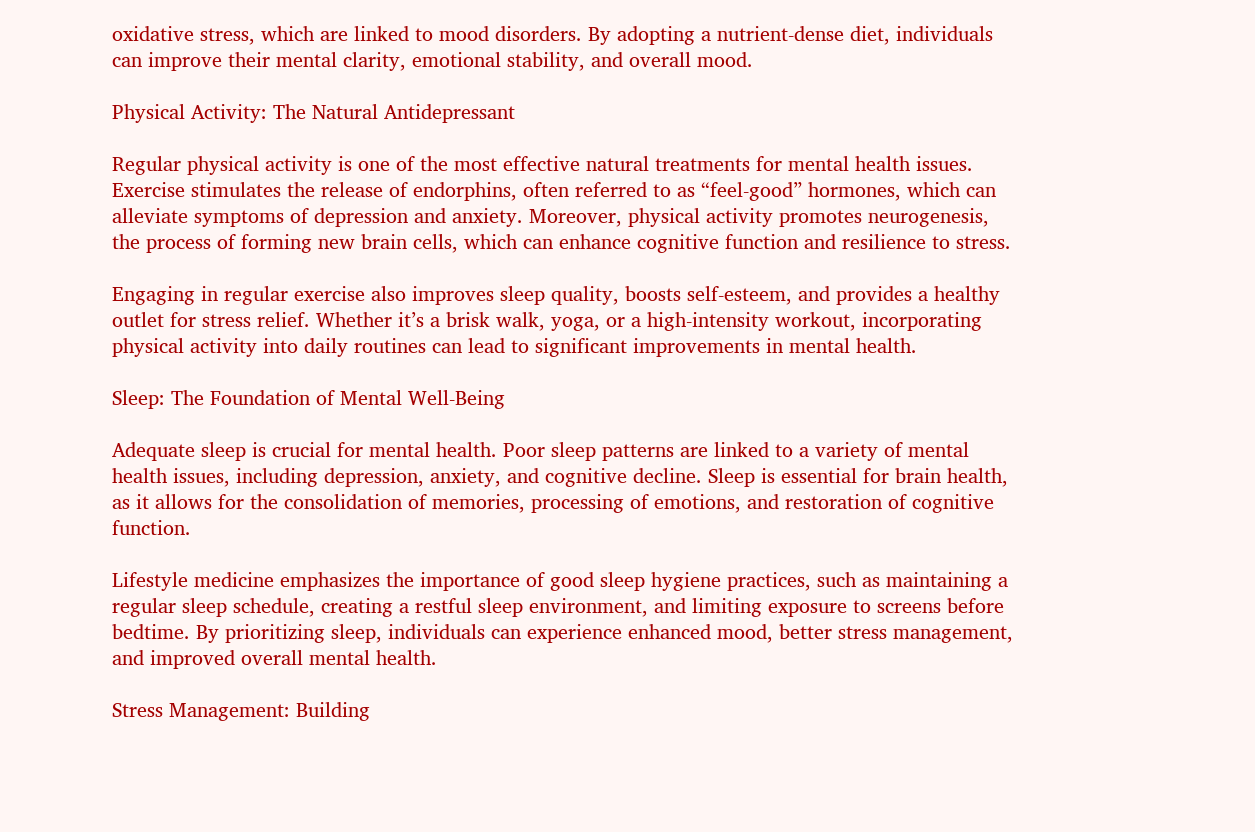oxidative stress, which are linked to mood disorders. By adopting a nutrient-dense diet, individuals can improve their mental clarity, emotional stability, and overall mood.

Physical Activity: The Natural Antidepressant

Regular physical activity is one of the most effective natural treatments for mental health issues. Exercise stimulates the release of endorphins, often referred to as “feel-good” hormones, which can alleviate symptoms of depression and anxiety. Moreover, physical activity promotes neurogenesis, the process of forming new brain cells, which can enhance cognitive function and resilience to stress.

Engaging in regular exercise also improves sleep quality, boosts self-esteem, and provides a healthy outlet for stress relief. Whether it’s a brisk walk, yoga, or a high-intensity workout, incorporating physical activity into daily routines can lead to significant improvements in mental health.

Sleep: The Foundation of Mental Well-Being

Adequate sleep is crucial for mental health. Poor sleep patterns are linked to a variety of mental health issues, including depression, anxiety, and cognitive decline. Sleep is essential for brain health, as it allows for the consolidation of memories, processing of emotions, and restoration of cognitive function.

Lifestyle medicine emphasizes the importance of good sleep hygiene practices, such as maintaining a regular sleep schedule, creating a restful sleep environment, and limiting exposure to screens before bedtime. By prioritizing sleep, individuals can experience enhanced mood, better stress management, and improved overall mental health.

Stress Management: Building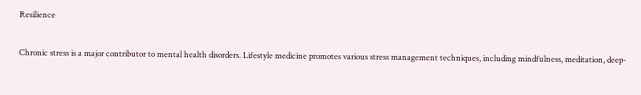Resilience

Chronic stress is a major contributor to mental health disorders. Lifestyle medicine promotes various stress management techniques, including mindfulness, meditation, deep-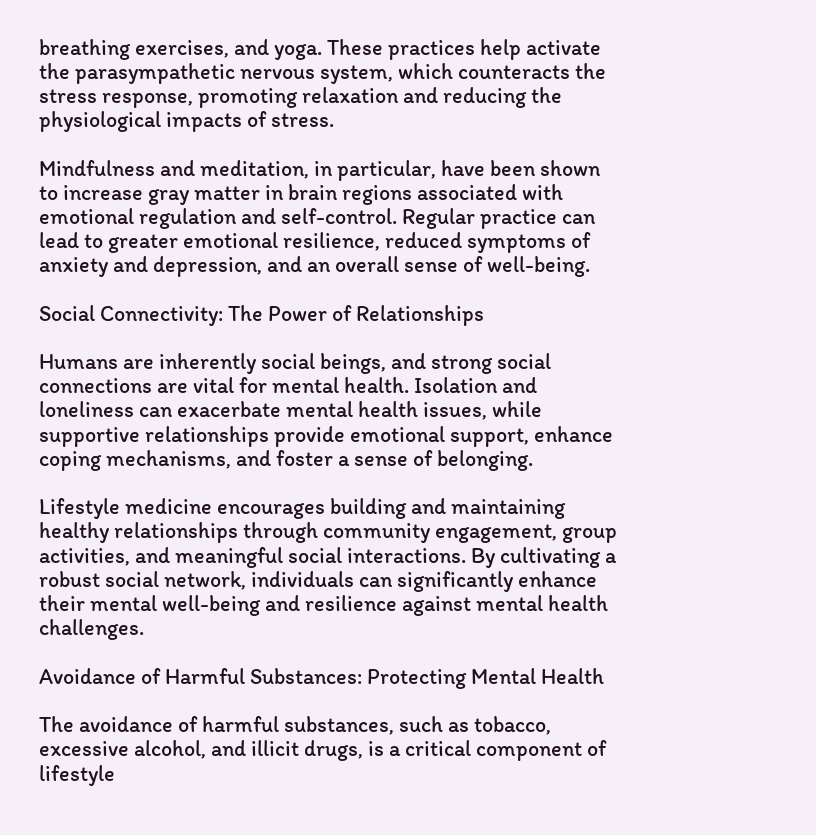breathing exercises, and yoga. These practices help activate the parasympathetic nervous system, which counteracts the stress response, promoting relaxation and reducing the physiological impacts of stress.

Mindfulness and meditation, in particular, have been shown to increase gray matter in brain regions associated with emotional regulation and self-control. Regular practice can lead to greater emotional resilience, reduced symptoms of anxiety and depression, and an overall sense of well-being.

Social Connectivity: The Power of Relationships

Humans are inherently social beings, and strong social connections are vital for mental health. Isolation and loneliness can exacerbate mental health issues, while supportive relationships provide emotional support, enhance coping mechanisms, and foster a sense of belonging.

Lifestyle medicine encourages building and maintaining healthy relationships through community engagement, group activities, and meaningful social interactions. By cultivating a robust social network, individuals can significantly enhance their mental well-being and resilience against mental health challenges.

Avoidance of Harmful Substances: Protecting Mental Health

The avoidance of harmful substances, such as tobacco, excessive alcohol, and illicit drugs, is a critical component of lifestyle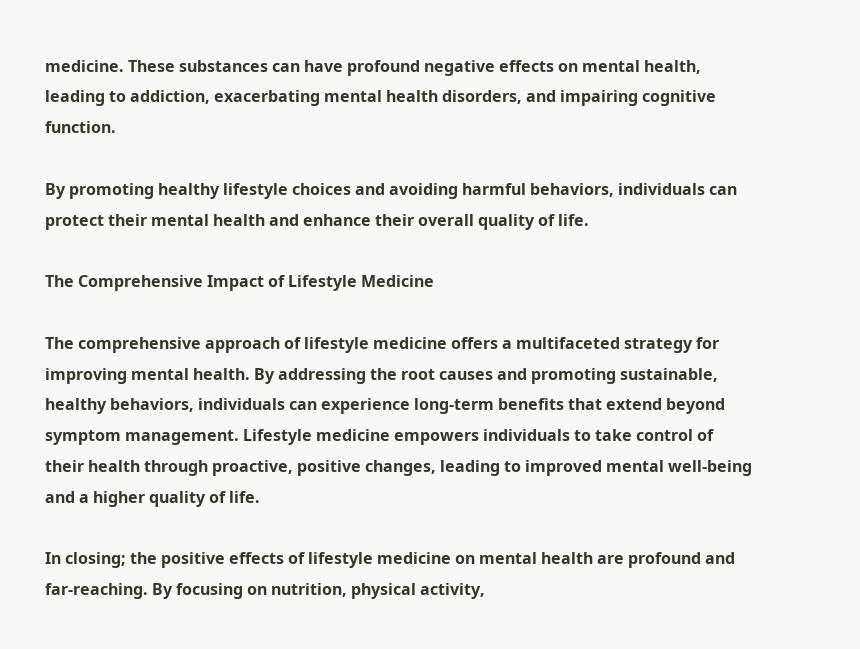medicine. These substances can have profound negative effects on mental health, leading to addiction, exacerbating mental health disorders, and impairing cognitive function.

By promoting healthy lifestyle choices and avoiding harmful behaviors, individuals can protect their mental health and enhance their overall quality of life.

The Comprehensive Impact of Lifestyle Medicine

The comprehensive approach of lifestyle medicine offers a multifaceted strategy for improving mental health. By addressing the root causes and promoting sustainable, healthy behaviors, individuals can experience long-term benefits that extend beyond symptom management. Lifestyle medicine empowers individuals to take control of their health through proactive, positive changes, leading to improved mental well-being and a higher quality of life.

In closing; the positive effects of lifestyle medicine on mental health are profound and far-reaching. By focusing on nutrition, physical activity,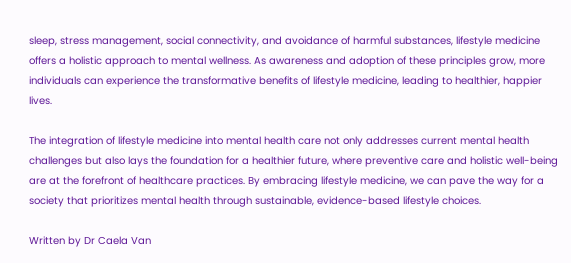sleep, stress management, social connectivity, and avoidance of harmful substances, lifestyle medicine offers a holistic approach to mental wellness. As awareness and adoption of these principles grow, more individuals can experience the transformative benefits of lifestyle medicine, leading to healthier, happier lives.

The integration of lifestyle medicine into mental health care not only addresses current mental health challenges but also lays the foundation for a healthier future, where preventive care and holistic well-being are at the forefront of healthcare practices. By embracing lifestyle medicine, we can pave the way for a society that prioritizes mental health through sustainable, evidence-based lifestyle choices.

Written by Dr Caela Van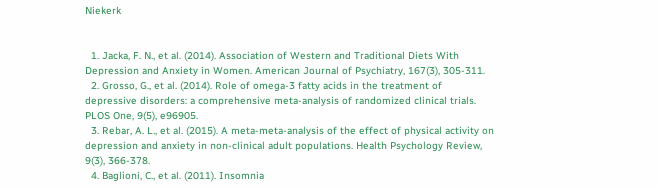Niekerk


  1. Jacka, F. N., et al. (2014). Association of Western and Traditional Diets With Depression and Anxiety in Women. American Journal of Psychiatry, 167(3), 305-311.
  2. Grosso, G., et al. (2014). Role of omega-3 fatty acids in the treatment of depressive disorders: a comprehensive meta-analysis of randomized clinical trials. PLOS One, 9(5), e96905.
  3. Rebar, A. L., et al. (2015). A meta-meta-analysis of the effect of physical activity on depression and anxiety in non-clinical adult populations. Health Psychology Review, 9(3), 366-378.
  4. Baglioni, C., et al. (2011). Insomnia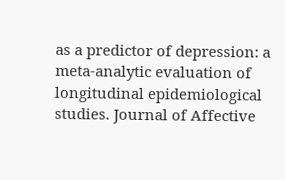as a predictor of depression: a meta-analytic evaluation of longitudinal epidemiological studies. Journal of Affective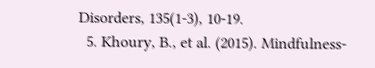Disorders, 135(1-3), 10-19.
  5. Khoury, B., et al. (2015). Mindfulness-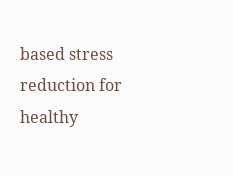based stress reduction for healthy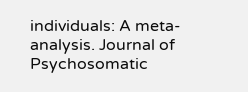individuals: A meta-analysis. Journal of Psychosomatic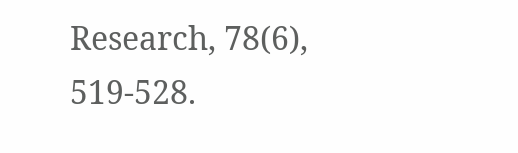Research, 78(6), 519-528.